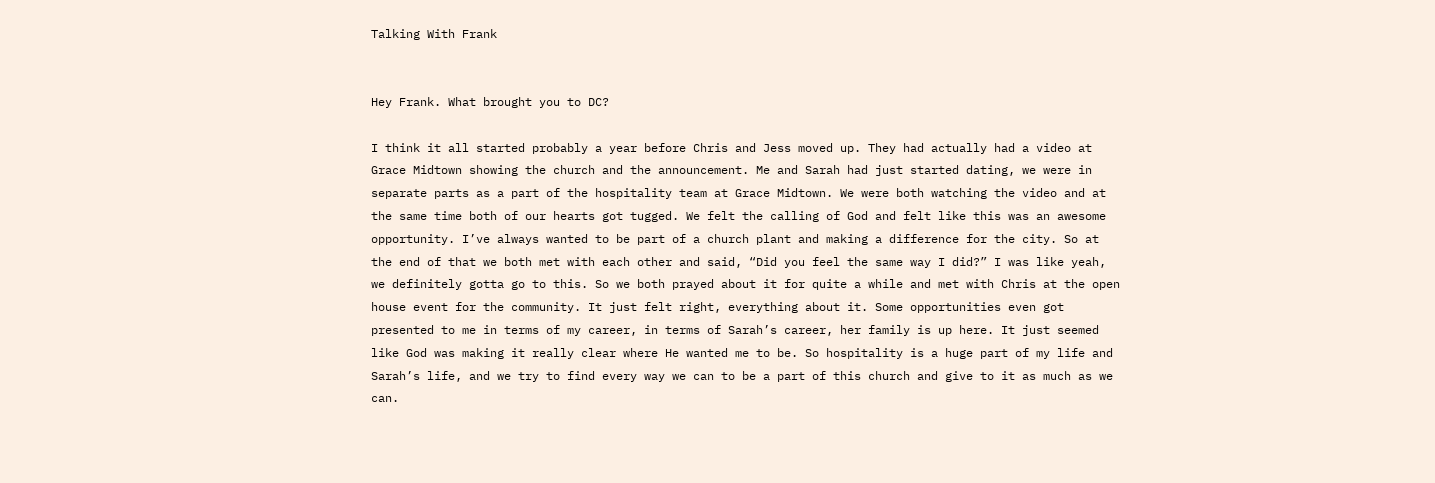Talking With Frank


Hey Frank. What brought you to DC?

I think it all started probably a year before Chris and Jess moved up. They had actually had a video at Grace Midtown showing the church and the announcement. Me and Sarah had just started dating, we were in separate parts as a part of the hospitality team at Grace Midtown. We were both watching the video and at the same time both of our hearts got tugged. We felt the calling of God and felt like this was an awesome opportunity. I’ve always wanted to be part of a church plant and making a difference for the city. So at the end of that we both met with each other and said, “Did you feel the same way I did?” I was like yeah, we definitely gotta go to this. So we both prayed about it for quite a while and met with Chris at the open house event for the community. It just felt right, everything about it. Some opportunities even got presented to me in terms of my career, in terms of Sarah’s career, her family is up here. It just seemed like God was making it really clear where He wanted me to be. So hospitality is a huge part of my life and Sarah’s life, and we try to find every way we can to be a part of this church and give to it as much as we can.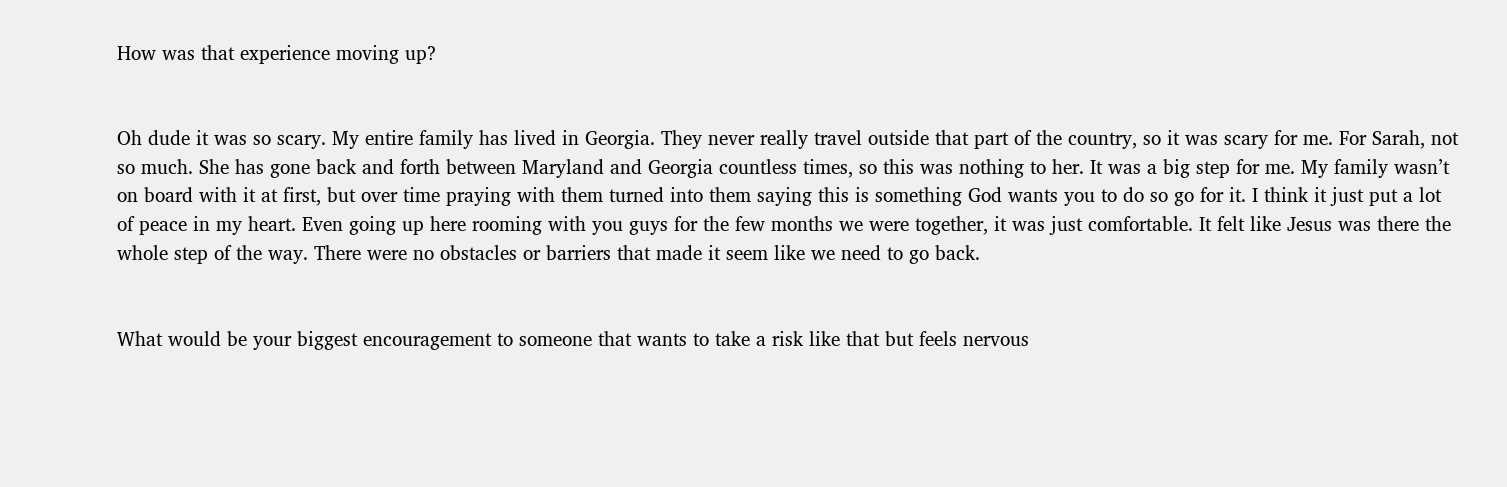How was that experience moving up?


Oh dude it was so scary. My entire family has lived in Georgia. They never really travel outside that part of the country, so it was scary for me. For Sarah, not so much. She has gone back and forth between Maryland and Georgia countless times, so this was nothing to her. It was a big step for me. My family wasn’t on board with it at first, but over time praying with them turned into them saying this is something God wants you to do so go for it. I think it just put a lot of peace in my heart. Even going up here rooming with you guys for the few months we were together, it was just comfortable. It felt like Jesus was there the whole step of the way. There were no obstacles or barriers that made it seem like we need to go back.


What would be your biggest encouragement to someone that wants to take a risk like that but feels nervous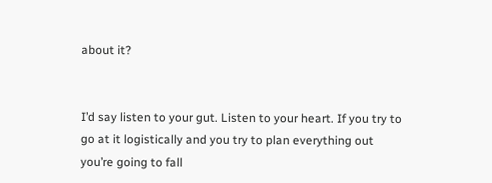about it?


I’d say listen to your gut. Listen to your heart. If you try to go at it logistically and you try to plan everything out you’re going to fall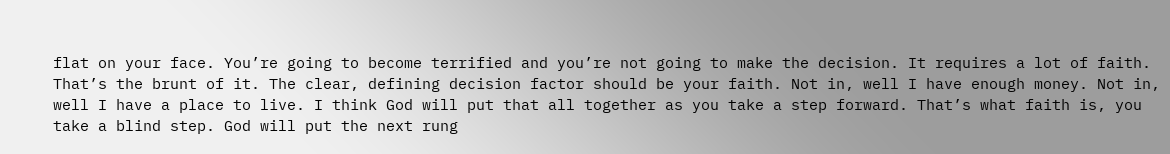flat on your face. You’re going to become terrified and you’re not going to make the decision. It requires a lot of faith. That’s the brunt of it. The clear, defining decision factor should be your faith. Not in, well I have enough money. Not in, well I have a place to live. I think God will put that all together as you take a step forward. That’s what faith is, you take a blind step. God will put the next rung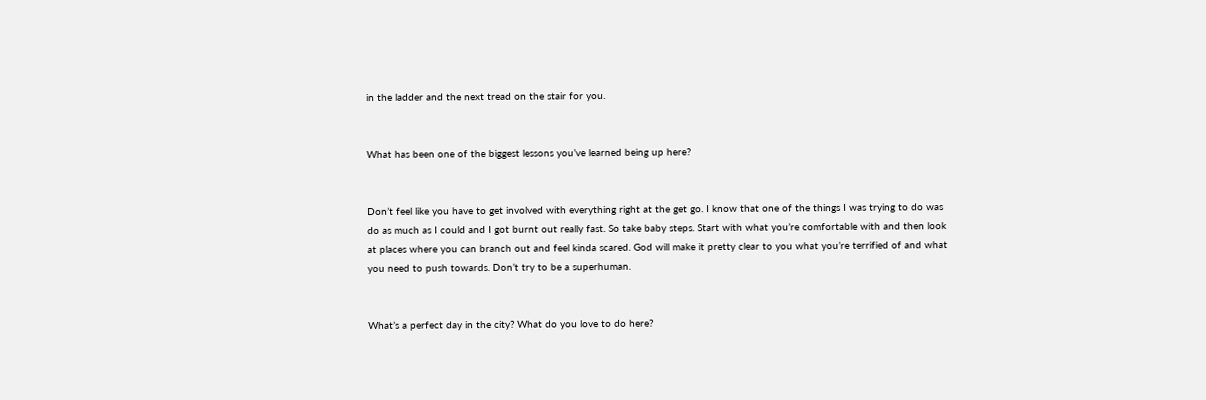in the ladder and the next tread on the stair for you.


What has been one of the biggest lessons you’ve learned being up here?


Don’t feel like you have to get involved with everything right at the get go. I know that one of the things I was trying to do was do as much as I could and I got burnt out really fast. So take baby steps. Start with what you’re comfortable with and then look at places where you can branch out and feel kinda scared. God will make it pretty clear to you what you’re terrified of and what you need to push towards. Don’t try to be a superhuman.


What’s a perfect day in the city? What do you love to do here?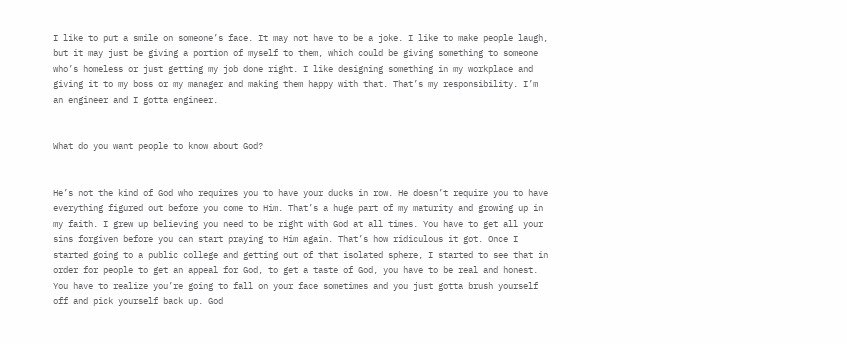I like to put a smile on someone’s face. It may not have to be a joke. I like to make people laugh, but it may just be giving a portion of myself to them, which could be giving something to someone who’s homeless or just getting my job done right. I like designing something in my workplace and giving it to my boss or my manager and making them happy with that. That’s my responsibility. I’m an engineer and I gotta engineer.


What do you want people to know about God?


He’s not the kind of God who requires you to have your ducks in row. He doesn’t require you to have everything figured out before you come to Him. That’s a huge part of my maturity and growing up in my faith. I grew up believing you need to be right with God at all times. You have to get all your sins forgiven before you can start praying to Him again. That’s how ridiculous it got. Once I started going to a public college and getting out of that isolated sphere, I started to see that in order for people to get an appeal for God, to get a taste of God, you have to be real and honest. You have to realize you’re going to fall on your face sometimes and you just gotta brush yourself off and pick yourself back up. God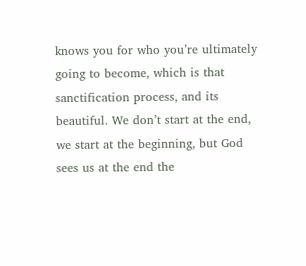knows you for who you’re ultimately going to become, which is that sanctification process, and its beautiful. We don’t start at the end, we start at the beginning, but God sees us at the end the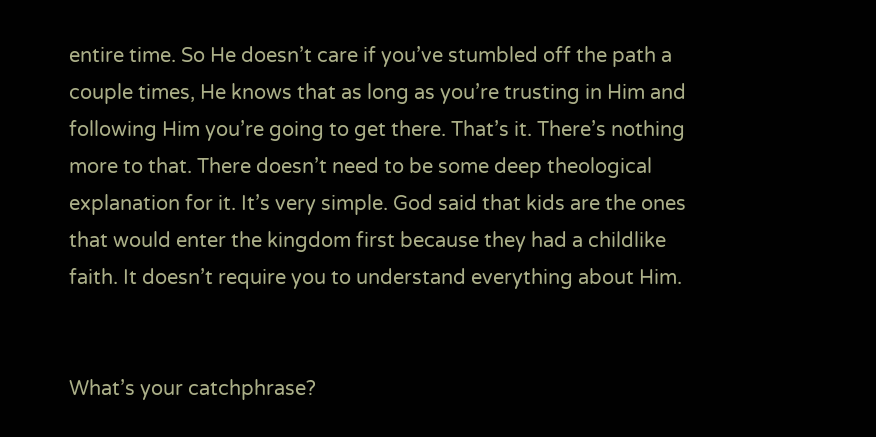entire time. So He doesn’t care if you’ve stumbled off the path a couple times, He knows that as long as you’re trusting in Him and following Him you’re going to get there. That’s it. There’s nothing more to that. There doesn’t need to be some deep theological explanation for it. It’s very simple. God said that kids are the ones that would enter the kingdom first because they had a childlike faith. It doesn’t require you to understand everything about Him.


What’s your catchphrase?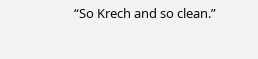“So Krech and so clean.”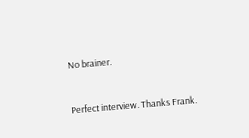No brainer.


Perfect interview. Thanks Frank.